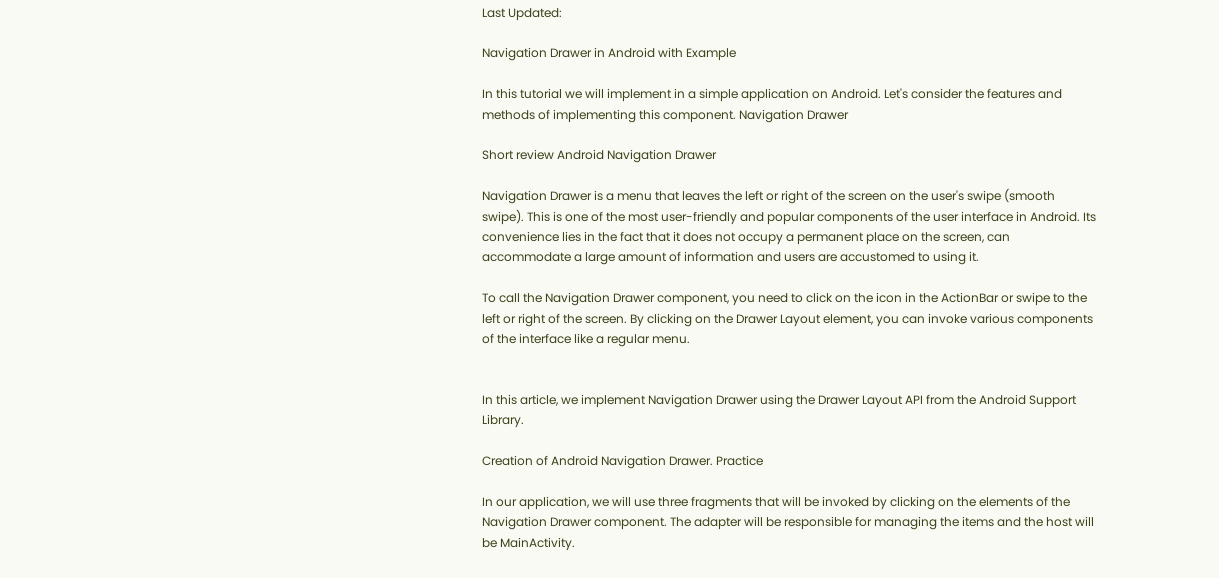Last Updated:

Navigation Drawer in Android with Example

In this tutorial we will implement in a simple application on Android. Let's consider the features and methods of implementing this component. Navigation Drawer

Short review Android Navigation Drawer

Navigation Drawer is a menu that leaves the left or right of the screen on the user's swipe (smooth swipe). This is one of the most user-friendly and popular components of the user interface in Android. Its convenience lies in the fact that it does not occupy a permanent place on the screen, can accommodate a large amount of information and users are accustomed to using it.

To call the Navigation Drawer component, you need to click on the icon in the ActionBar or swipe to the left or right of the screen. By clicking on the Drawer Layout element, you can invoke various components of the interface like a regular menu.


In this article, we implement Navigation Drawer using the Drawer Layout API from the Android Support Library.

Creation of Android Navigation Drawer. Practice

In our application, we will use three fragments that will be invoked by clicking on the elements of the Navigation Drawer component. The adapter will be responsible for managing the items and the host will be MainActivity.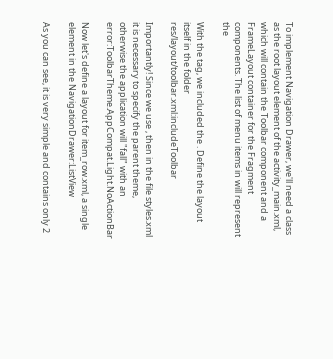To implement Navigation Drawer, we'll need a class as the root layout element of the activity_main.xml, which will contain the Toolbar component and a FrameLayout container for the Fragment components. The list of menu items in will represent the

With the tag, we included the . Define the layout itself in the folder res/layout/toolbar.xml:includeToolbar

Importantly! Since we use , then in the file styles.xml it is necessary to specify the parent theme, otherwise the application will "fall" with an error:ToolbarTheme.AppCompat.Light.NoActionBar

Now let's define a layout for item_row.xml, a single element in the NavigationDrawer:ListView

As you can see, it is very simple and contains only 2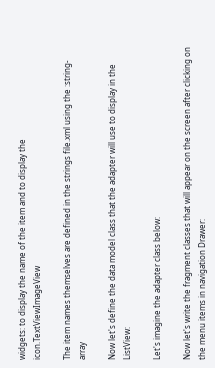widgets: to display the name of the item and to display the icon.TextViewImageView

The item names themselves are defined in the strings file.xml using the :string-array

Now let's define the data model class that the adapter will use to display in the ListView:

Let's imagine the adapter class below:

Now let's write the fragment classes that will appear on the screen after clicking on the menu items in navigation Drawer: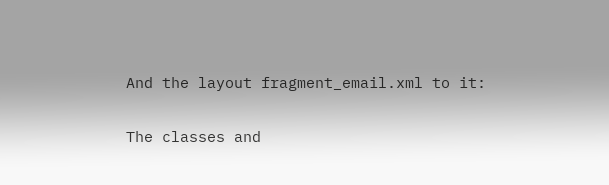And the layout fragment_email.xml to it:

The classes and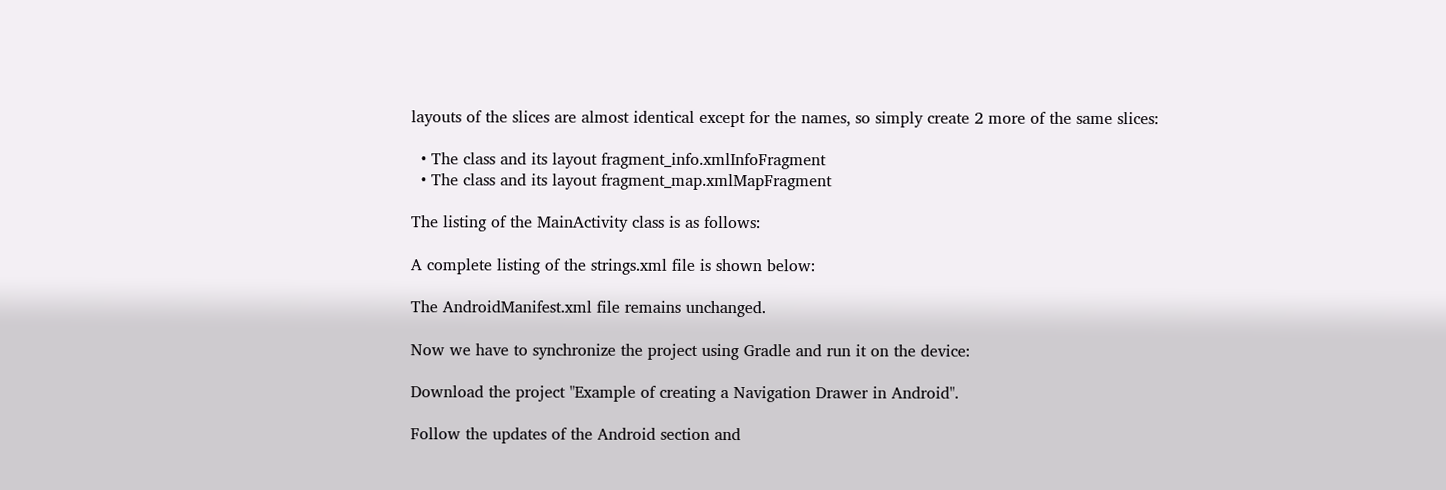layouts of the slices are almost identical except for the names, so simply create 2 more of the same slices:

  • The class and its layout fragment_info.xmlInfoFragment
  • The class and its layout fragment_map.xmlMapFragment

The listing of the MainActivity class is as follows:

A complete listing of the strings.xml file is shown below:

The AndroidManifest.xml file remains unchanged.

Now we have to synchronize the project using Gradle and run it on the device:

Download the project "Example of creating a Navigation Drawer in Android".

Follow the updates of the Android section and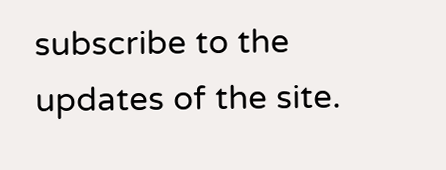subscribe to the updates of the site.